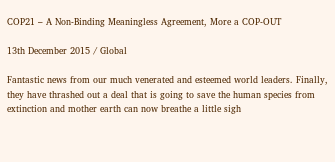COP21 – A Non-Binding Meaningless Agreement, More a COP-OUT

13th December 2015 / Global

Fantastic news from our much venerated and esteemed world leaders. Finally, they have thrashed out a deal that is going to save the human species from extinction and mother earth can now breathe a little sigh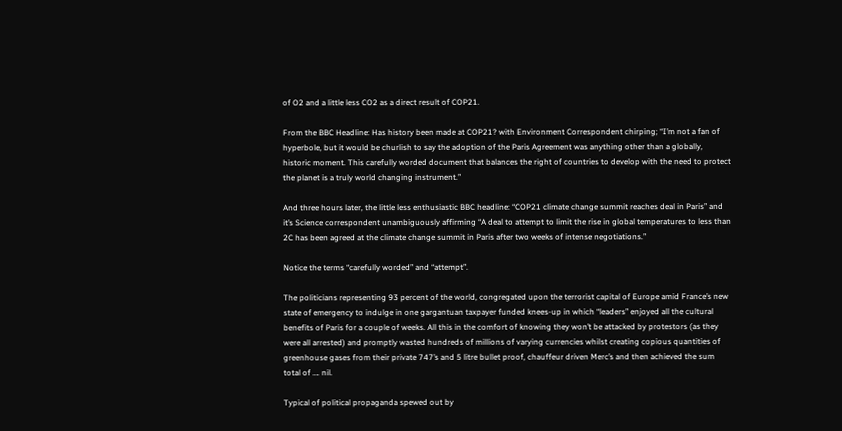of O2 and a little less CO2 as a direct result of COP21.

From the BBC Headline: Has history been made at COP21? with Environment Correspondent chirping; “I’m not a fan of hyperbole, but it would be churlish to say the adoption of the Paris Agreement was anything other than a globally, historic moment. This carefully worded document that balances the right of countries to develop with the need to protect the planet is a truly world changing instrument.”

And three hours later, the little less enthusiastic BBC headline: “COP21 climate change summit reaches deal in Paris” and it’s Science correspondent unambiguously affirming “A deal to attempt to limit the rise in global temperatures to less than 2C has been agreed at the climate change summit in Paris after two weeks of intense negotiations.”

Notice the terms “carefully worded” and “attempt”.

The politicians representing 93 percent of the world, congregated upon the terrorist capital of Europe amid France’s new state of emergency to indulge in one gargantuan taxpayer funded knees-up in which “leaders” enjoyed all the cultural benefits of Paris for a couple of weeks. All this in the comfort of knowing they won’t be attacked by protestors (as they were all arrested) and promptly wasted hundreds of millions of varying currencies whilst creating copious quantities of greenhouse gases from their private 747’s and 5 litre bullet proof, chauffeur driven Merc’s and then achieved the sum total of …. nil.

Typical of political propaganda spewed out by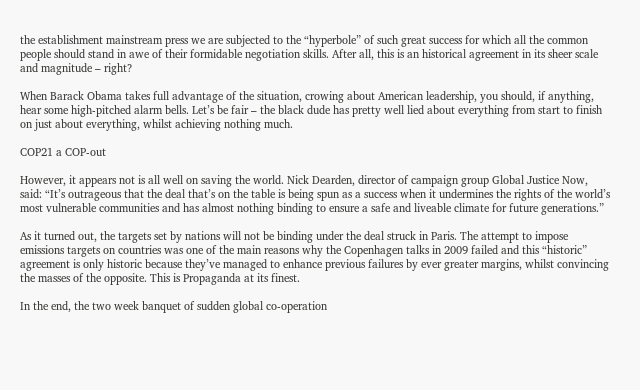the establishment mainstream press we are subjected to the “hyperbole” of such great success for which all the common people should stand in awe of their formidable negotiation skills. After all, this is an historical agreement in its sheer scale and magnitude – right?

When Barack Obama takes full advantage of the situation, crowing about American leadership, you should, if anything, hear some high-pitched alarm bells. Let’s be fair – the black dude has pretty well lied about everything from start to finish on just about everything, whilst achieving nothing much.

COP21 a COP-out

However, it appears not is all well on saving the world. Nick Dearden, director of campaign group Global Justice Now, said: “It’s outrageous that the deal that’s on the table is being spun as a success when it undermines the rights of the world’s most vulnerable communities and has almost nothing binding to ensure a safe and liveable climate for future generations.”

As it turned out, the targets set by nations will not be binding under the deal struck in Paris. The attempt to impose emissions targets on countries was one of the main reasons why the Copenhagen talks in 2009 failed and this “historic” agreement is only historic because they’ve managed to enhance previous failures by ever greater margins, whilst convincing the masses of the opposite. This is Propaganda at its finest.

In the end, the two week banquet of sudden global co-operation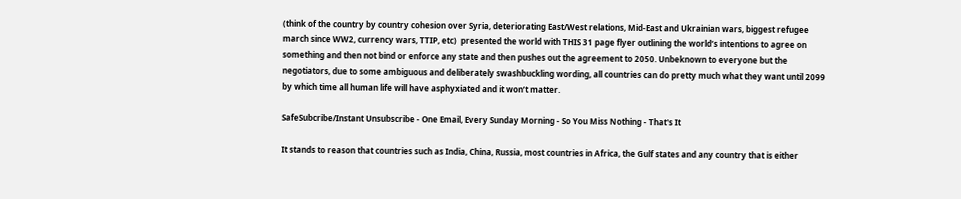(think of the country by country cohesion over Syria, deteriorating East/West relations, Mid-East and Ukrainian wars, biggest refugee march since WW2, currency wars, TTIP, etc)  presented the world with THIS 31 page flyer outlining the world’s intentions to agree on something and then not bind or enforce any state and then pushes out the agreement to 2050. Unbeknown to everyone but the negotiators, due to some ambiguous and deliberately swashbuckling wording, all countries can do pretty much what they want until 2099 by which time all human life will have asphyxiated and it won’t matter.

SafeSubcribe/Instant Unsubscribe - One Email, Every Sunday Morning - So You Miss Nothing - That's It

It stands to reason that countries such as India, China, Russia, most countries in Africa, the Gulf states and any country that is either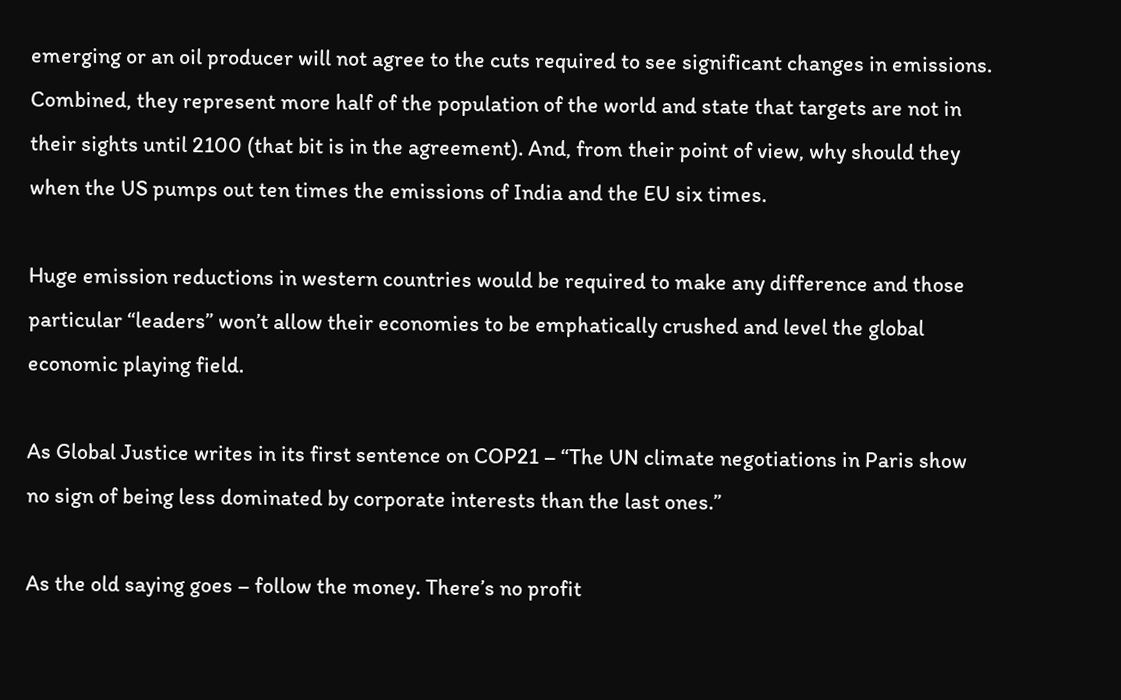emerging or an oil producer will not agree to the cuts required to see significant changes in emissions. Combined, they represent more half of the population of the world and state that targets are not in their sights until 2100 (that bit is in the agreement). And, from their point of view, why should they when the US pumps out ten times the emissions of India and the EU six times.

Huge emission reductions in western countries would be required to make any difference and those particular “leaders” won’t allow their economies to be emphatically crushed and level the global economic playing field.

As Global Justice writes in its first sentence on COP21 – “The UN climate negotiations in Paris show no sign of being less dominated by corporate interests than the last ones.”

As the old saying goes – follow the money. There’s no profit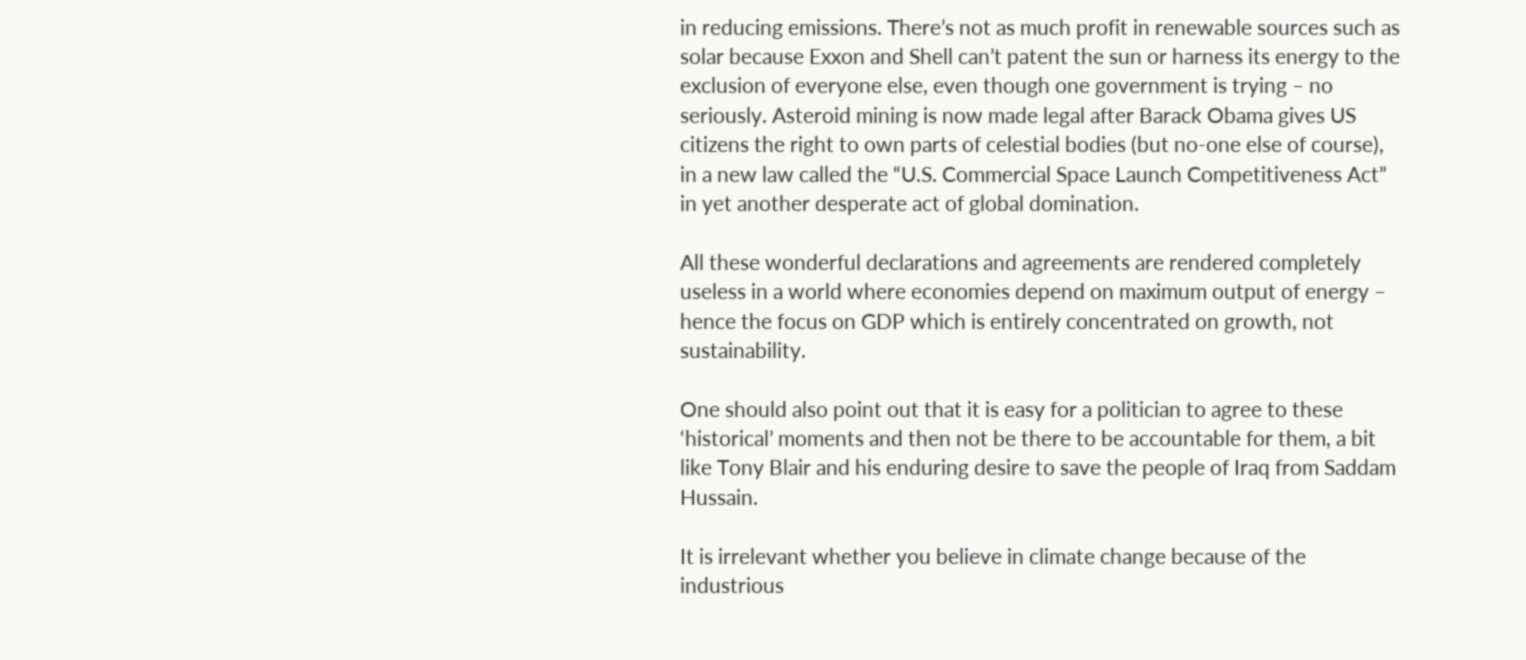in reducing emissions. There’s not as much profit in renewable sources such as solar because Exxon and Shell can’t patent the sun or harness its energy to the exclusion of everyone else, even though one government is trying – no seriously. Asteroid mining is now made legal after Barack Obama gives US citizens the right to own parts of celestial bodies (but no-one else of course), in a new law called the “U.S. Commercial Space Launch Competitiveness Act” in yet another desperate act of global domination.

All these wonderful declarations and agreements are rendered completely useless in a world where economies depend on maximum output of energy – hence the focus on GDP which is entirely concentrated on growth, not sustainability.

One should also point out that it is easy for a politician to agree to these ‘historical’ moments and then not be there to be accountable for them, a bit like Tony Blair and his enduring desire to save the people of Iraq from Saddam Hussain.

It is irrelevant whether you believe in climate change because of the industrious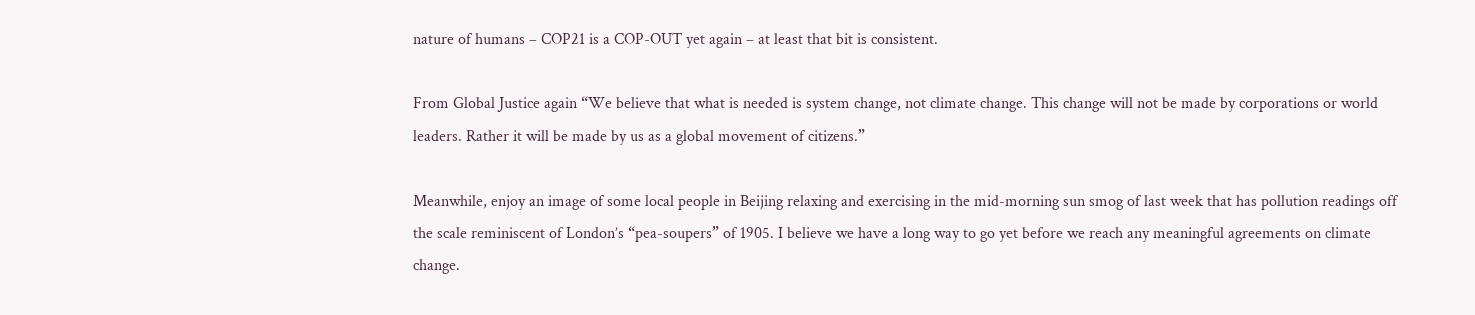nature of humans – COP21 is a COP-OUT yet again – at least that bit is consistent.

From Global Justice again “We believe that what is needed is system change, not climate change. This change will not be made by corporations or world leaders. Rather it will be made by us as a global movement of citizens.”

Meanwhile, enjoy an image of some local people in Beijing relaxing and exercising in the mid-morning sun smog of last week that has pollution readings off the scale reminiscent of London’s “pea-soupers” of 1905. I believe we have a long way to go yet before we reach any meaningful agreements on climate change.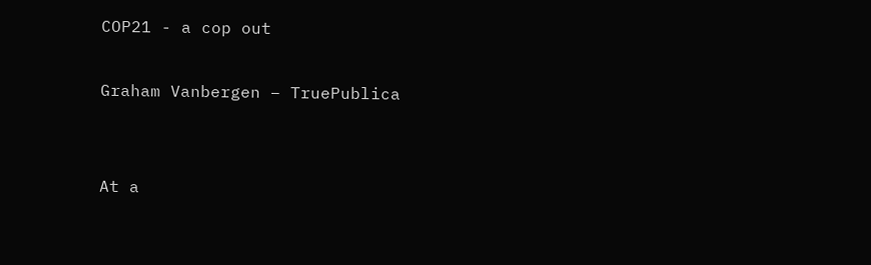COP21 - a cop out

Graham Vanbergen – TruePublica


At a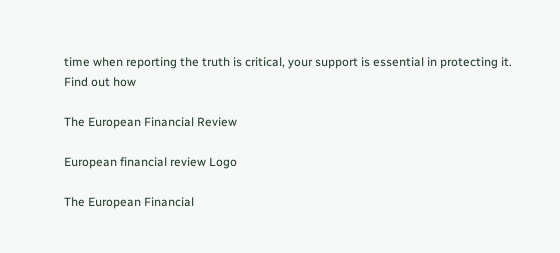time when reporting the truth is critical, your support is essential in protecting it.
Find out how

The European Financial Review

European financial review Logo

The European Financial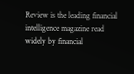Review is the leading financial intelligence magazine read widely by financial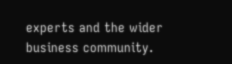experts and the wider business community.